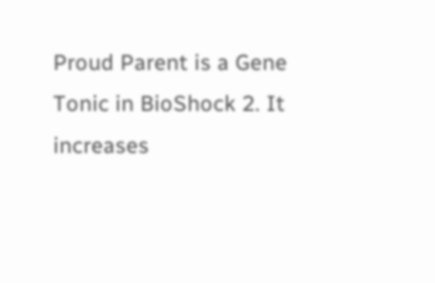Proud Parent is a Gene Tonic in BioShock 2. It increases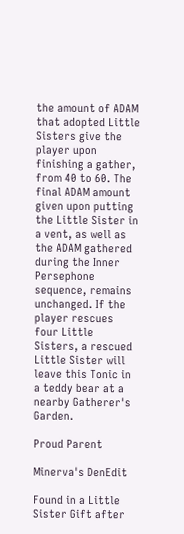the amount of ADAM that adopted Little Sisters give the player upon finishing a gather, from 40 to 60. The final ADAM amount given upon putting the Little Sister in a vent, as well as the ADAM gathered during the Inner Persephone sequence, remains unchanged. If the player rescues four Little Sisters, a rescued Little Sister will leave this Tonic in a teddy bear at a nearby Gatherer's Garden.

Proud Parent

Minerva's DenEdit

Found in a Little Sister Gift after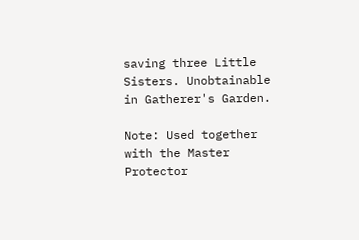saving three Little Sisters. Unobtainable in Gatherer's Garden.

Note: Used together with the Master Protector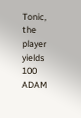Tonic, the player yields 100 ADAM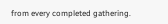from every completed gathering.